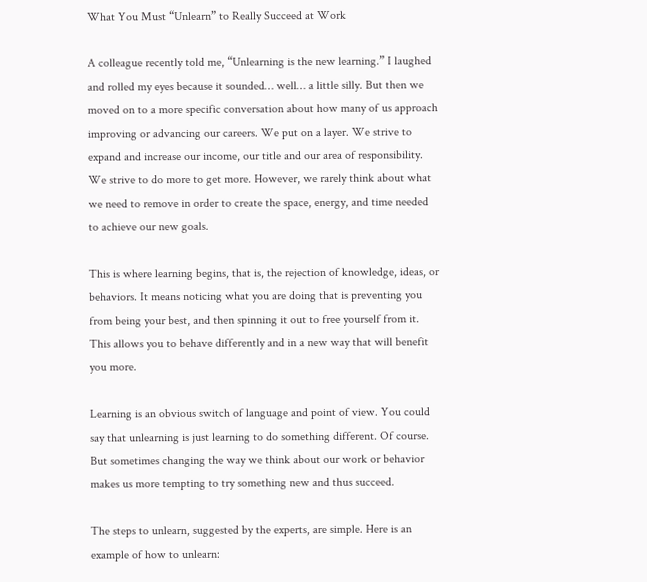What You Must “Unlearn” to Really Succeed at Work

A colleague recently told me, “Unlearning is the new learning.” I laughed and rolled my eyes because it sounded… well… a little silly. But then we moved on to a more specific conversation about how many of us approach improving or advancing our careers. We put on a layer. We strive to expand and increase our income, our title and our area of responsibility. We strive to do more to get more. However, we rarely think about what we need to remove in order to create the space, energy, and time needed to achieve our new goals.

This is where learning begins, that is, the rejection of knowledge, ideas, or behaviors. It means noticing what you are doing that is preventing you from being your best, and then spinning it out to free yourself from it. This allows you to behave differently and in a new way that will benefit you more.

Learning is an obvious switch of language and point of view. You could say that unlearning is just learning to do something different. Of course. But sometimes changing the way we think about our work or behavior makes us more tempting to try something new and thus succeed.

The steps to unlearn, suggested by the experts, are simple. Here is an example of how to unlearn: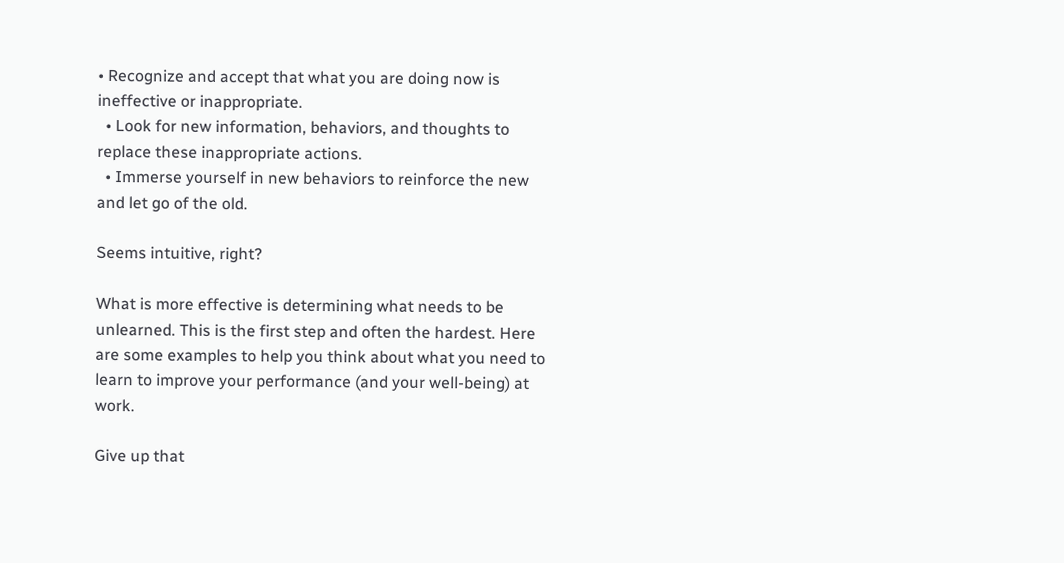• Recognize and accept that what you are doing now is ineffective or inappropriate.
  • Look for new information, behaviors, and thoughts to replace these inappropriate actions.
  • Immerse yourself in new behaviors to reinforce the new and let go of the old.

Seems intuitive, right?

What is more effective is determining what needs to be unlearned. This is the first step and often the hardest. Here are some examples to help you think about what you need to learn to improve your performance (and your well-being) at work.

Give up that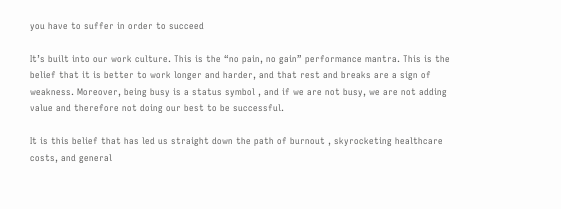you have to suffer in order to succeed

It’s built into our work culture. This is the “no pain, no gain” performance mantra. This is the belief that it is better to work longer and harder, and that rest and breaks are a sign of weakness. Moreover, being busy is a status symbol , and if we are not busy, we are not adding value and therefore not doing our best to be successful.

It is this belief that has led us straight down the path of burnout , skyrocketing healthcare costs, and general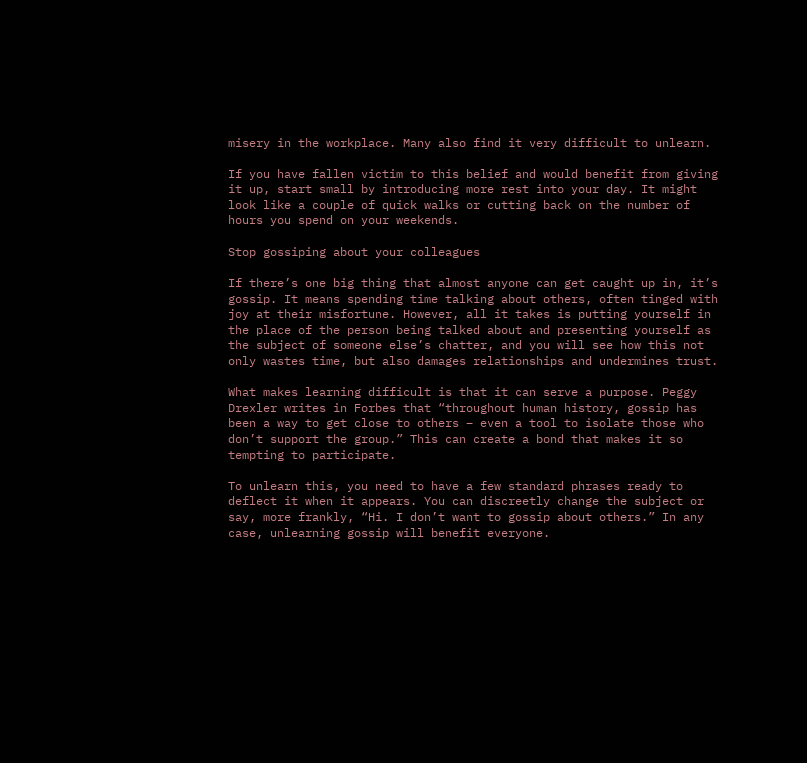misery in the workplace. Many also find it very difficult to unlearn.

If you have fallen victim to this belief and would benefit from giving it up, start small by introducing more rest into your day. It might look like a couple of quick walks or cutting back on the number of hours you spend on your weekends.

Stop gossiping about your colleagues

If there’s one big thing that almost anyone can get caught up in, it’s gossip. It means spending time talking about others, often tinged with joy at their misfortune. However, all it takes is putting yourself in the place of the person being talked about and presenting yourself as the subject of someone else’s chatter, and you will see how this not only wastes time, but also damages relationships and undermines trust.

What makes learning difficult is that it can serve a purpose. Peggy Drexler writes in Forbes that “throughout human history, gossip has been a way to get close to others – even a tool to isolate those who don’t support the group.” This can create a bond that makes it so tempting to participate.

To unlearn this, you need to have a few standard phrases ready to deflect it when it appears. You can discreetly change the subject or say, more frankly, “Hi. I don’t want to gossip about others.” In any case, unlearning gossip will benefit everyone.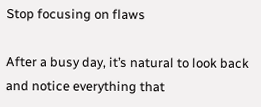Stop focusing on flaws

After a busy day, it’s natural to look back and notice everything that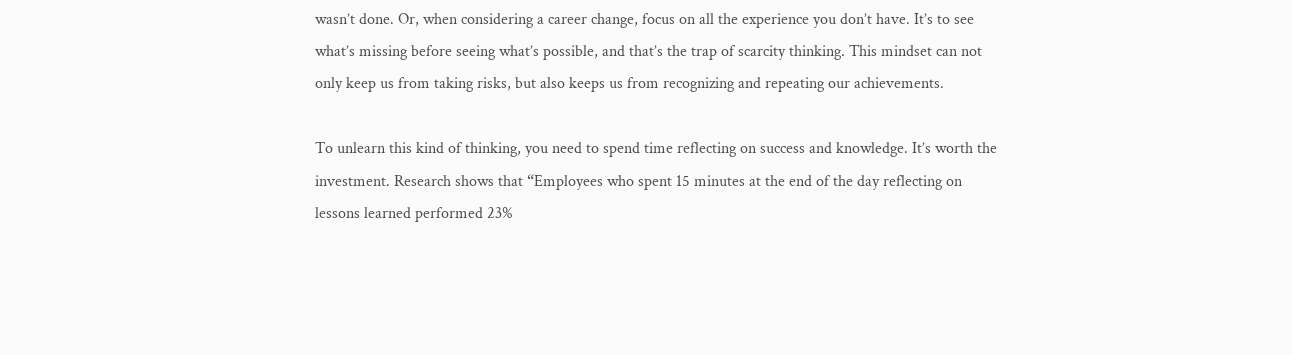wasn’t done. Or, when considering a career change, focus on all the experience you don’t have. It’s to see what’s missing before seeing what’s possible, and that’s the trap of scarcity thinking. This mindset can not only keep us from taking risks, but also keeps us from recognizing and repeating our achievements.

To unlearn this kind of thinking, you need to spend time reflecting on success and knowledge. It’s worth the investment. Research shows that “Employees who spent 15 minutes at the end of the day reflecting on lessons learned performed 23%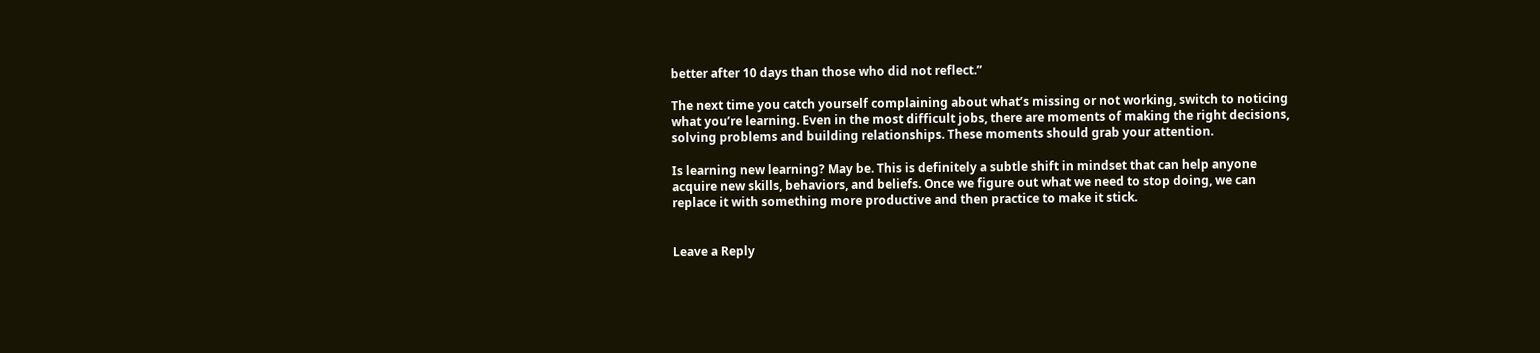better after 10 days than those who did not reflect.”

The next time you catch yourself complaining about what’s missing or not working, switch to noticing what you’re learning. Even in the most difficult jobs, there are moments of making the right decisions, solving problems and building relationships. These moments should grab your attention.

Is learning new learning? May be. This is definitely a subtle shift in mindset that can help anyone acquire new skills, behaviors, and beliefs. Once we figure out what we need to stop doing, we can replace it with something more productive and then practice to make it stick.


Leave a Reply